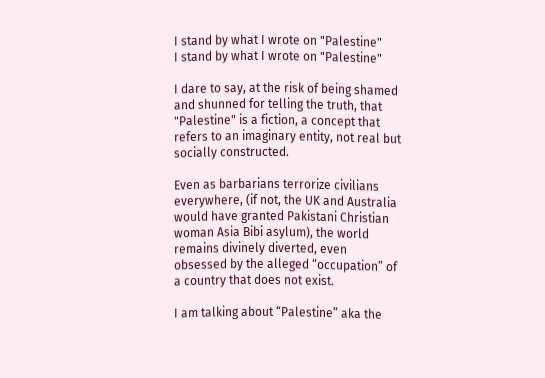I stand by what I wrote on "Palestine"
I stand by what I wrote on "Palestine"

I dare to say, at the risk of being shamed and shunned for telling the truth, that "Palestine" is a fiction, a concept that refers to an imaginary entity, not real but socially constructed.

Even as barbarians terrorize civilians everywhere, (if not, the UK and Australia would have granted Pakistani Christian woman Asia Bibi asylum), the world remains divinely diverted, even obsessed by the alleged “occupation” of a country that does not exist.

I am talking about “Palestine” aka the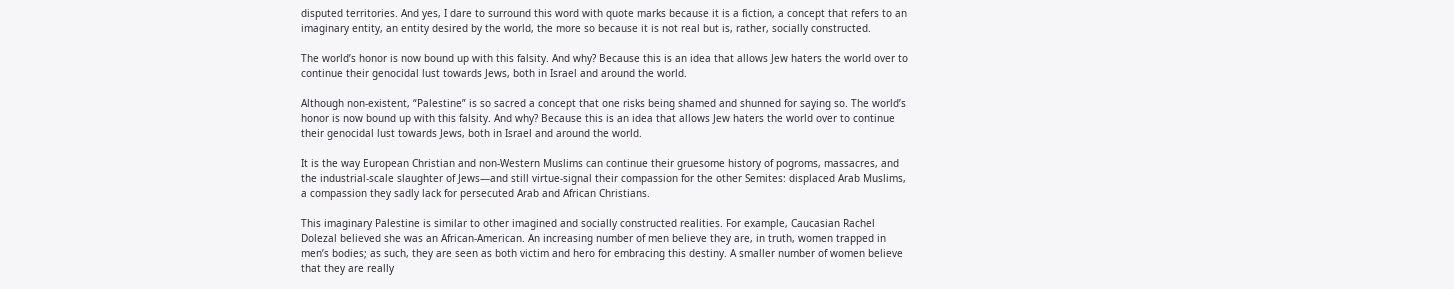disputed territories. And yes, I dare to surround this word with quote marks because it is a fiction, a concept that refers to an imaginary entity, an entity desired by the world, the more so because it is not real but is, rather, socially constructed.

The world’s honor is now bound up with this falsity. And why? Because this is an idea that allows Jew haters the world over to continue their genocidal lust towards Jews, both in Israel and around the world.

Although non-existent, “Palestine” is so sacred a concept that one risks being shamed and shunned for saying so. The world’s honor is now bound up with this falsity. And why? Because this is an idea that allows Jew haters the world over to continue their genocidal lust towards Jews, both in Israel and around the world.

It is the way European Christian and non-Western Muslims can continue their gruesome history of pogroms, massacres, and the industrial-scale slaughter of Jews—and still virtue-signal their compassion for the other Semites: displaced Arab Muslims, a compassion they sadly lack for persecuted Arab and African Christians.

This imaginary Palestine is similar to other imagined and socially constructed realities. For example, Caucasian Rachel Dolezal believed she was an African-American. An increasing number of men believe they are, in truth, women trapped in men’s bodies; as such, they are seen as both victim and hero for embracing this destiny. A smaller number of women believe that they are really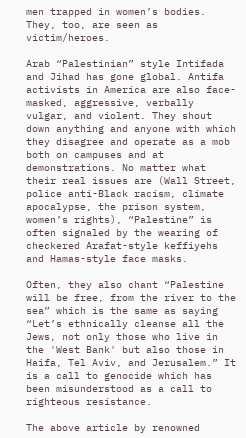men trapped in women’s bodies. They, too, are seen as victim/heroes.

Arab “Palestinian” style Intifada and Jihad has gone global. Antifa activists in America are also face-masked, aggressive, verbally vulgar, and violent. They shout down anything and anyone with which they disagree and operate as a mob both on campuses and at demonstrations. No matter what their real issues are (Wall Street, police anti-Black racism, climate apocalypse, the prison system, women’s rights), “Palestine” is often signaled by the wearing of checkered Arafat-style keffiyehs and Hamas-style face masks.

Often, they also chant “Palestine will be free, from the river to the sea” which is the same as saying “Let’s ethnically cleanse all the Jews, not only those who live in the 'West Bank' but also those in Haifa, Tel Aviv, and Jerusalem.” It is a call to genocide which has been misunderstood as a call to righteous resistance.

The above article by renowned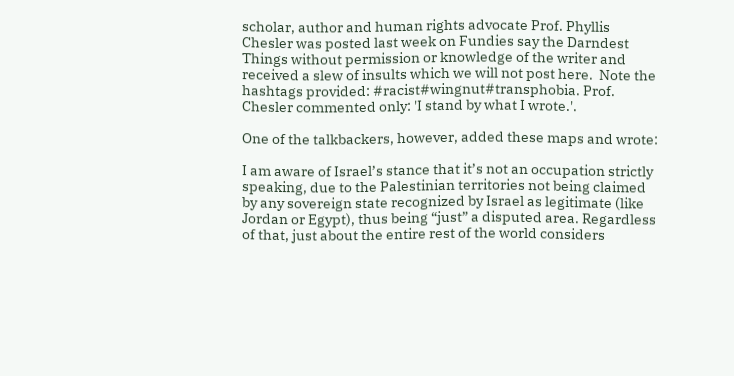scholar, author and human rights advocate Prof. Phyllis Chesler was posted last week on Fundies say the Darndest Things without permission or knowledge of the writer and received a slew of insults which we will not post here.  Note the hashtags provided: #racist#wingnut#transphobia. Prof. Chesler commented only: 'I stand by what I wrote.'.

One of the talkbackers, however, added these maps and wrote:

I am aware of Israel’s stance that it’s not an occupation strictly speaking, due to the Palestinian territories not being claimed by any sovereign state recognized by Israel as legitimate (like Jordan or Egypt), thus being “just” a disputed area. Regardless of that, just about the entire rest of the world considers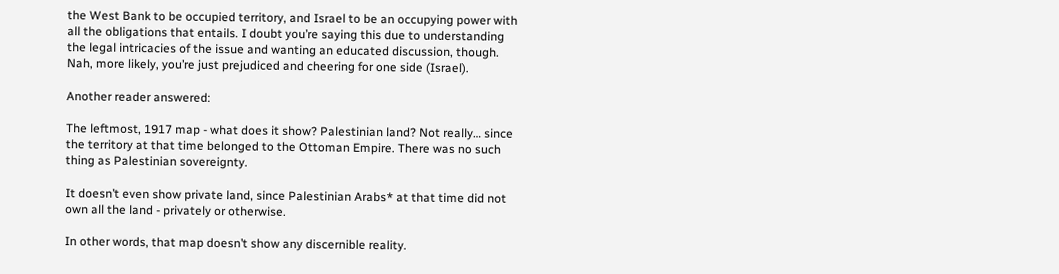the West Bank to be occupied territory, and Israel to be an occupying power with all the obligations that entails. I doubt you’re saying this due to understanding the legal intricacies of the issue and wanting an educated discussion, though. Nah, more likely, you’re just prejudiced and cheering for one side (Israel).

Another reader answered:

The leftmost, 1917 map - what does it show? Palestinian land? Not really… since the territory at that time belonged to the Ottoman Empire. There was no such thing as Palestinian sovereignty.

It doesn’t even show private land, since Palestinian Arabs* at that time did not own all the land - privately or otherwise.

In other words, that map doesn’t show any discernible reality.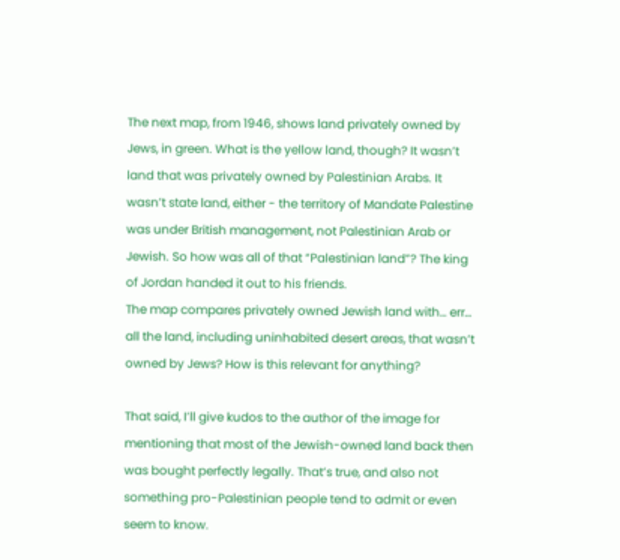The next map, from 1946, shows land privately owned by Jews, in green. What is the yellow land, though? It wasn’t land that was privately owned by Palestinian Arabs. It wasn’t state land, either - the territory of Mandate Palestine was under British management, not Palestinian Arab or Jewish. So how was all of that “Palestinian land”? The king of Jordan handed it out to his friends.
The map compares privately owned Jewish land with… err… all the land, including uninhabited desert areas, that wasn’t owned by Jews? How is this relevant for anything?

That said, I’ll give kudos to the author of the image for mentioning that most of the Jewish-owned land back then was bought perfectly legally. That’s true, and also not something pro-Palestinian people tend to admit or even seem to know.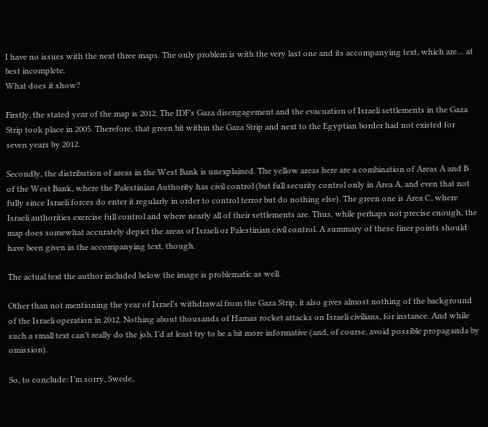I have no issues with the next three maps. The only problem is with the very last one and its accompanying text, which are… at best incomplete.
What does it show?

Firstly, the stated year of the map is 2012. The IDF’s Gaza disengagement and the evacuation of Israeli settlements in the Gaza Strip took place in 2005. Therefore, that green bit within the Gaza Strip and next to the Egyptian border had not existed for seven years by 2012.

Secondly, the distribution of areas in the West Bank is unexplained. The yellow areas here are a combination of Areas A and B of the West Bank, where the Palestinian Authority has civil control (but full security control only in Area A, and even that not fully since Israeli forces do enter it regularly in order to control terror but do nothing else). The green one is Area C, where Israeli authorities exercise full control and where nearly all of their settlements are. Thus, while perhaps not precise enough, the map does somewhat accurately depict the areas of Israeli or Palestinian civil control. A summary of these finer points should have been given in the accompanying text, though.

The actual text the author included below the image is problematic as well.

Other than not mentioning the year of Israel’s withdrawal from the Gaza Strip, it also gives almost nothing of the background of the Israeli operation in 2012. Nothing about thousands of Hamas rocket attacks on Israeli civilians, for instance. And while such a small text can’t really do the job, I’d at least try to be a bit more informative (and, of course, avoid possible propaganda by omission).

So, to conclude: I’m sorry, Swede,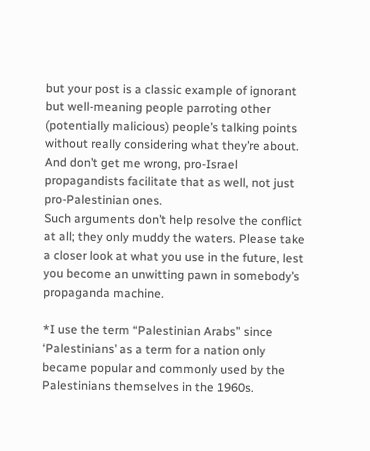but your post is a classic example of ignorant but well-meaning people parroting other (potentially malicious) people’s talking points without really considering what they’re about. And don’t get me wrong, pro-Israel propagandists facilitate that as well, not just pro-Palestinian ones.
Such arguments don’t help resolve the conflict at all; they only muddy the waters. Please take a closer look at what you use in the future, lest you become an unwitting pawn in somebody’s propaganda machine.

*I use the term “Palestinian Arabs” since ‘Palestinians’ as a term for a nation only became popular and commonly used by the Palestinians themselves in the 1960s.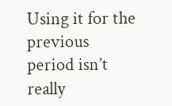Using it for the previous period isn’t really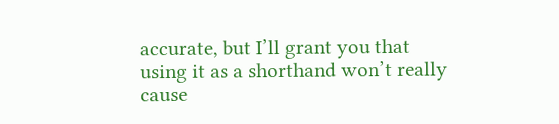accurate, but I’ll grant you that using it as a shorthand won’t really cause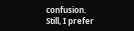confusion. Still, I prefer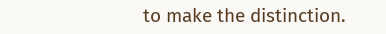to make the distinction.